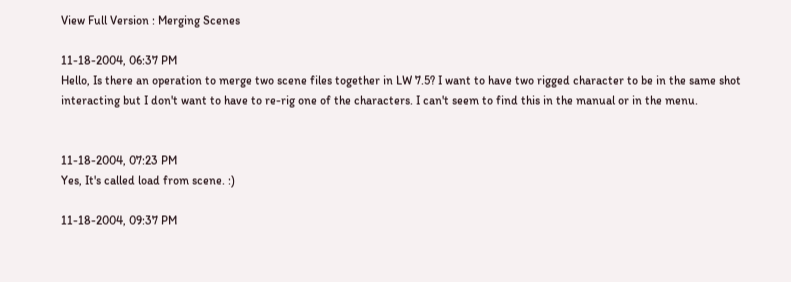View Full Version : Merging Scenes

11-18-2004, 06:37 PM
Hello, Is there an operation to merge two scene files together in LW 7.5? I want to have two rigged character to be in the same shot interacting but I don't want to have to re-rig one of the characters. I can't seem to find this in the manual or in the menu.


11-18-2004, 07:23 PM
Yes, It's called load from scene. :)

11-18-2004, 09:37 PM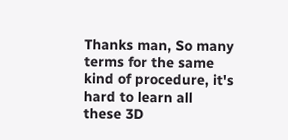Thanks man, So many terms for the same kind of procedure, it's hard to learn all these 3D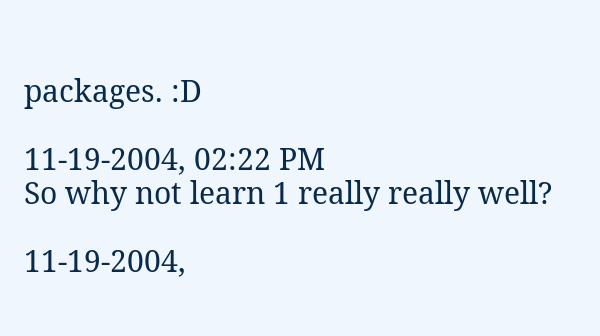packages. :D

11-19-2004, 02:22 PM
So why not learn 1 really really well?

11-19-2004,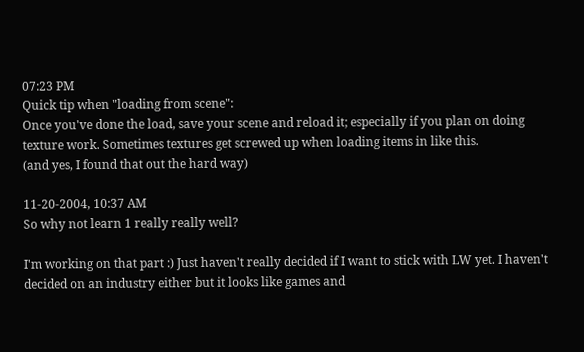07:23 PM
Quick tip when "loading from scene":
Once you've done the load, save your scene and reload it; especially if you plan on doing texture work. Sometimes textures get screwed up when loading items in like this.
(and yes, I found that out the hard way)

11-20-2004, 10:37 AM
So why not learn 1 really really well?

I'm working on that part :) Just haven't really decided if I want to stick with LW yet. I haven't decided on an industry either but it looks like games and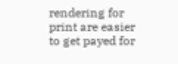rendering for print are easier to get payed for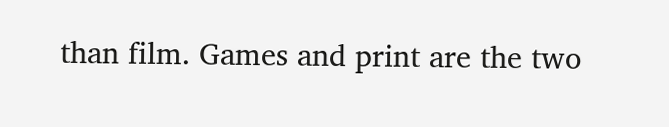than film. Games and print are the two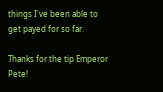things I've been able to get payed for so far.

Thanks for the tip Emperor Pete!